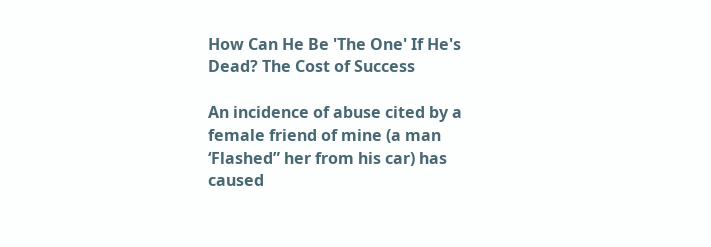How Can He Be 'The One' If He's Dead? The Cost of Success

An incidence of abuse cited by a female friend of mine (a man ‘Flashed” her from his car) has caused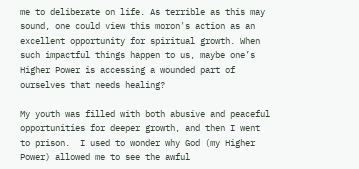me to deliberate on life. As terrible as this may sound, one could view this moron's action as an excellent opportunity for spiritual growth. When such impactful things happen to us, maybe one’s Higher Power is accessing a wounded part of ourselves that needs healing?

My youth was filled with both abusive and peaceful opportunities for deeper growth, and then I went to prison.  I used to wonder why God (my Higher Power) allowed me to see the awful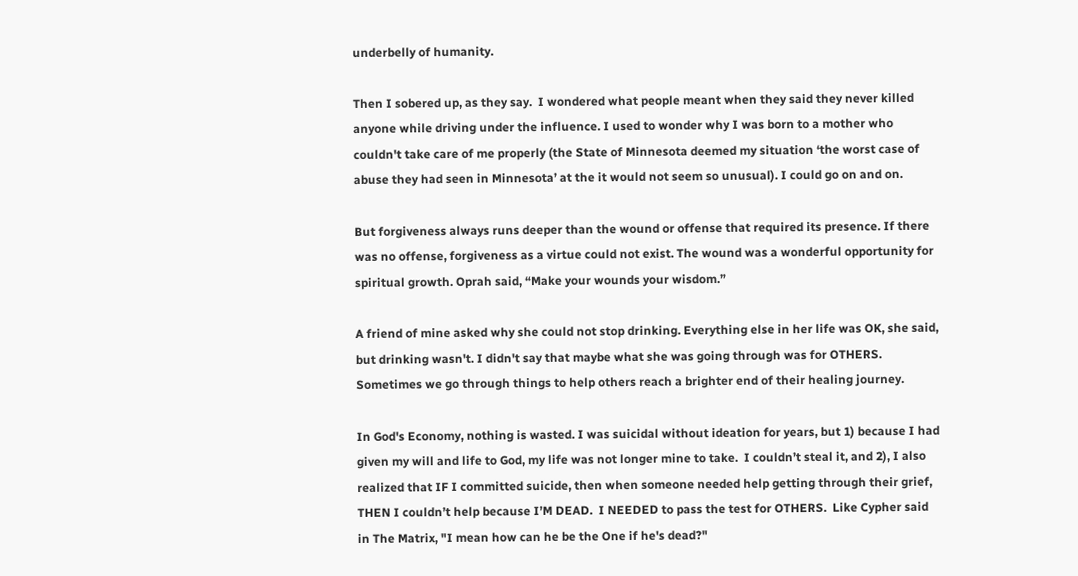underbelly of humanity.

Then I sobered up, as they say.  I wondered what people meant when they said they never killed anyone while driving under the influence. I used to wonder why I was born to a mother who couldn't take care of me properly (the State of Minnesota deemed my situation ‘the worst case of abuse they had seen in Minnesota’ at the it would not seem so unusual). I could go on and on.

But forgiveness always runs deeper than the wound or offense that required its presence. If there was no offense, forgiveness as a virtue could not exist. The wound was a wonderful opportunity for spiritual growth. Oprah said, “Make your wounds your wisdom.”

A friend of mine asked why she could not stop drinking. Everything else in her life was OK, she said, but drinking wasn't. I didn't say that maybe what she was going through was for OTHERS. Sometimes we go through things to help others reach a brighter end of their healing journey.

In God's Economy, nothing is wasted. I was suicidal without ideation for years, but 1) because I had given my will and life to God, my life was not longer mine to take.  I couldn’t steal it, and 2), I also realized that IF I committed suicide, then when someone needed help getting through their grief, THEN I couldn’t help because I’M DEAD.  I NEEDED to pass the test for OTHERS.  Like Cypher said in The Matrix, "I mean how can he be the One if he's dead?"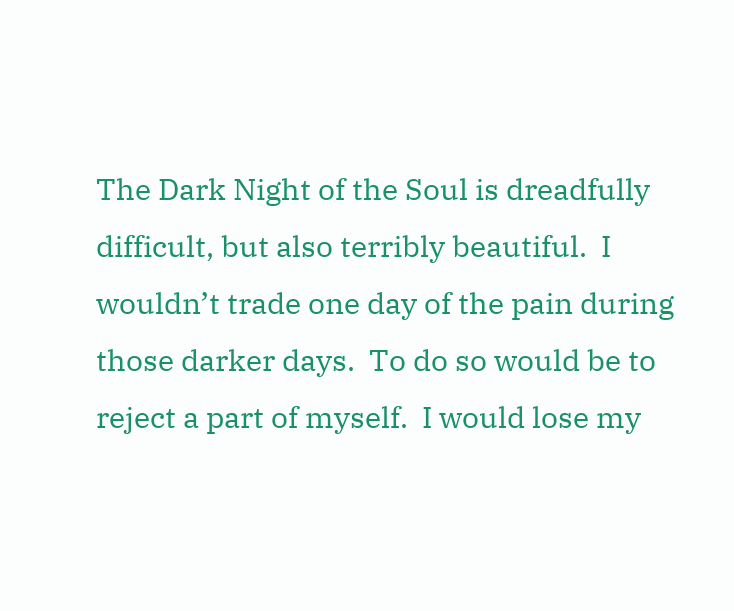The Dark Night of the Soul is dreadfully difficult, but also terribly beautiful.  I wouldn’t trade one day of the pain during those darker days.  To do so would be to reject a part of myself.  I would lose my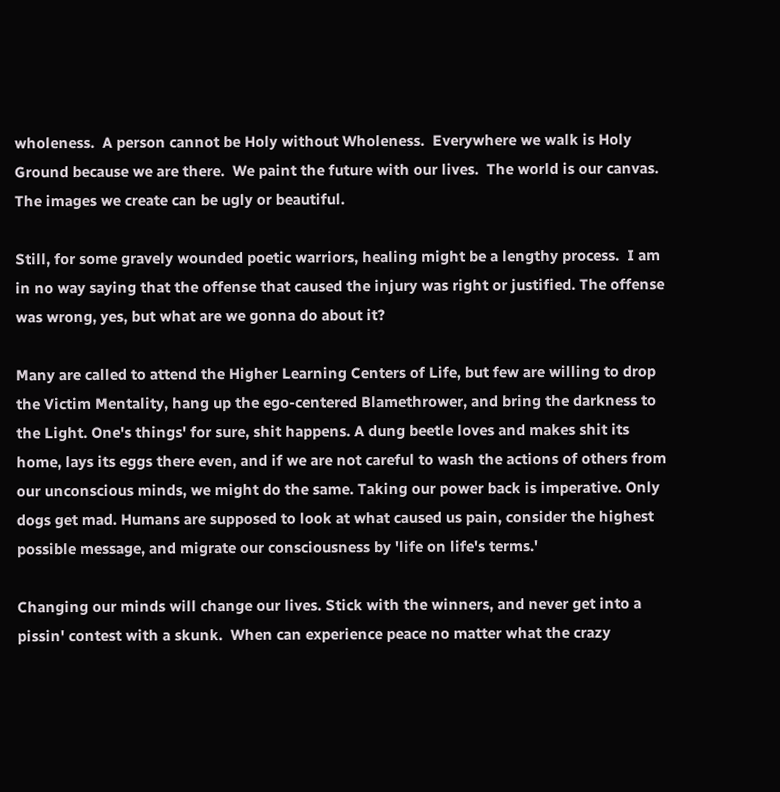wholeness.  A person cannot be Holy without Wholeness.  Everywhere we walk is Holy Ground because we are there.  We paint the future with our lives.  The world is our canvas.  The images we create can be ugly or beautiful.

Still, for some gravely wounded poetic warriors, healing might be a lengthy process.  I am in no way saying that the offense that caused the injury was right or justified. The offense was wrong, yes, but what are we gonna do about it?

Many are called to attend the Higher Learning Centers of Life, but few are willing to drop the Victim Mentality, hang up the ego-centered Blamethrower, and bring the darkness to the Light. One's things' for sure, shit happens. A dung beetle loves and makes shit its home, lays its eggs there even, and if we are not careful to wash the actions of others from our unconscious minds, we might do the same. Taking our power back is imperative. Only dogs get mad. Humans are supposed to look at what caused us pain, consider the highest possible message, and migrate our consciousness by 'life on life's terms.'

Changing our minds will change our lives. Stick with the winners, and never get into a pissin' contest with a skunk.  When can experience peace no matter what the crazy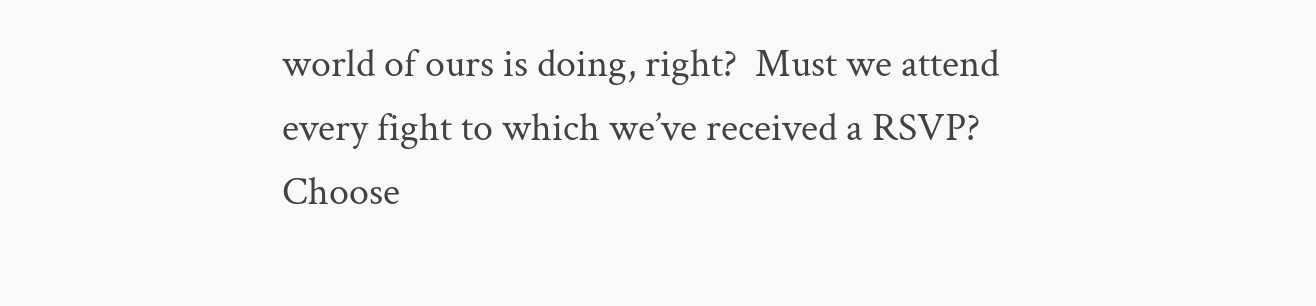world of ours is doing, right?  Must we attend every fight to which we’ve received a RSVP?   Choose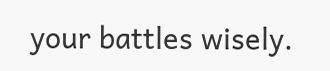your battles wisely.